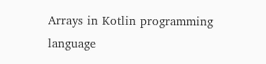Arrays in Kotlin programming language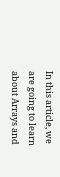In this article, we are going to learn about Arrays and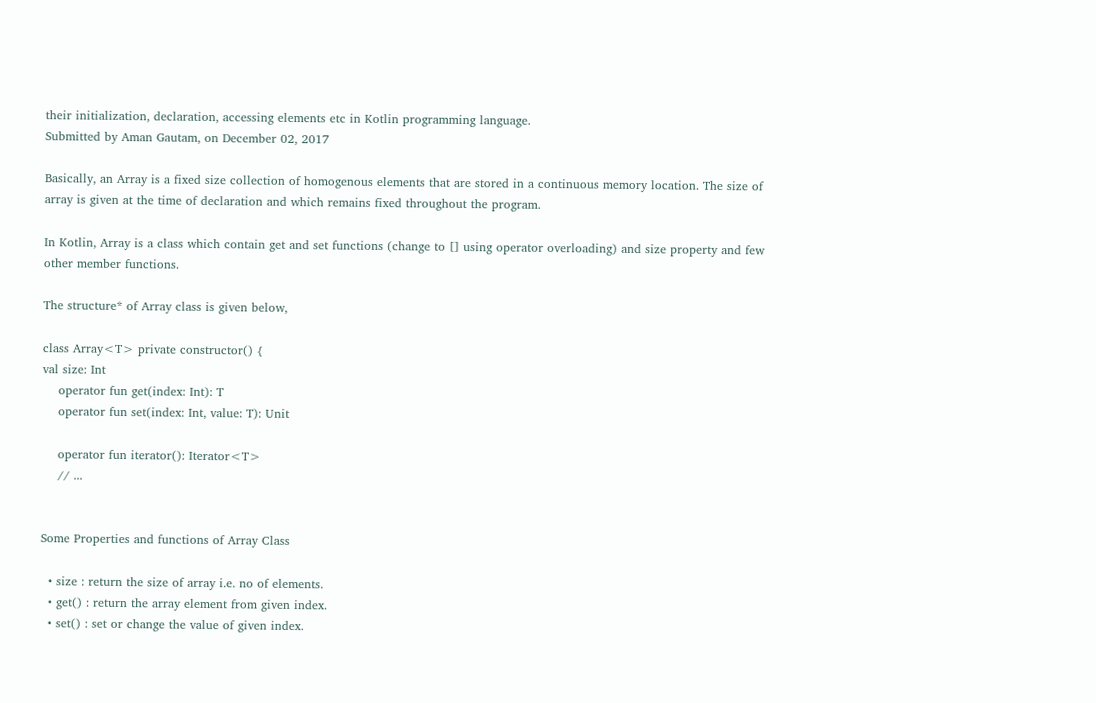their initialization, declaration, accessing elements etc in Kotlin programming language.
Submitted by Aman Gautam, on December 02, 2017

Basically, an Array is a fixed size collection of homogenous elements that are stored in a continuous memory location. The size of array is given at the time of declaration and which remains fixed throughout the program.

In Kotlin, Array is a class which contain get and set functions (change to [] using operator overloading) and size property and few other member functions.

The structure* of Array class is given below,

class Array<T> private constructor() {
val size: Int
    operator fun get(index: Int): T
    operator fun set(index: Int, value: T): Unit

    operator fun iterator(): Iterator<T>
    // ...


Some Properties and functions of Array Class

  • size : return the size of array i.e. no of elements.
  • get() : return the array element from given index.
  • set() : set or change the value of given index.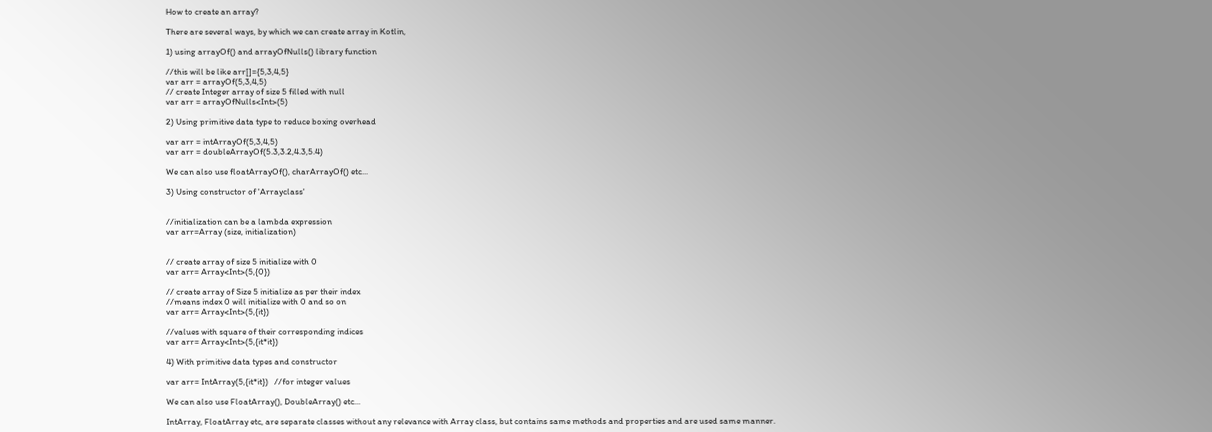How to create an array?

There are several ways, by which we can create array in Kotlin,

1) using arrayOf() and arrayOfNulls() library function

//this will be like arr[]={5,3,4,5}
var arr = arrayOf(5,3,4,5)
// create Integer array of size 5 filled with null
var arr = arrayOfNulls<Int>(5)

2) Using primitive data type to reduce boxing overhead

var arr = intArrayOf(5,3,4,5)
var arr = doubleArrayOf(5.3,3.2,4.3,5.4)

We can also use floatArrayOf(), charArrayOf() etc...

3) Using constructor of 'Arrayclass'


//initialization can be a lambda expression
var arr=Array (size, initialization)


// create array of size 5 initialize with 0
var arr= Array<Int>(5,{0})

// create array of Size 5 initialize as per their index
//means index 0 will initialize with 0 and so on
var arr= Array<Int>(5,{it})

//values with square of their corresponding indices
var arr= Array<Int>(5,{it*it})

4) With primitive data types and constructor

var arr= IntArray(5,{it*it})   //for integer values

We can also use FloatArray(), DoubleArray() etc...

IntArray, FloatArray etc, are separate classes without any relevance with Array class, but contains same methods and properties and are used same manner.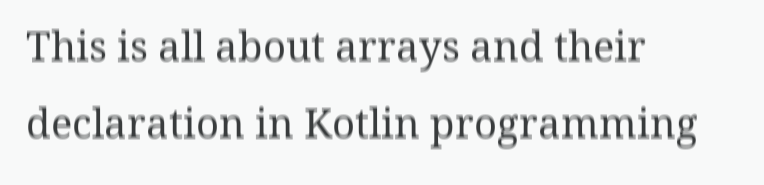This is all about arrays and their declaration in Kotlin programming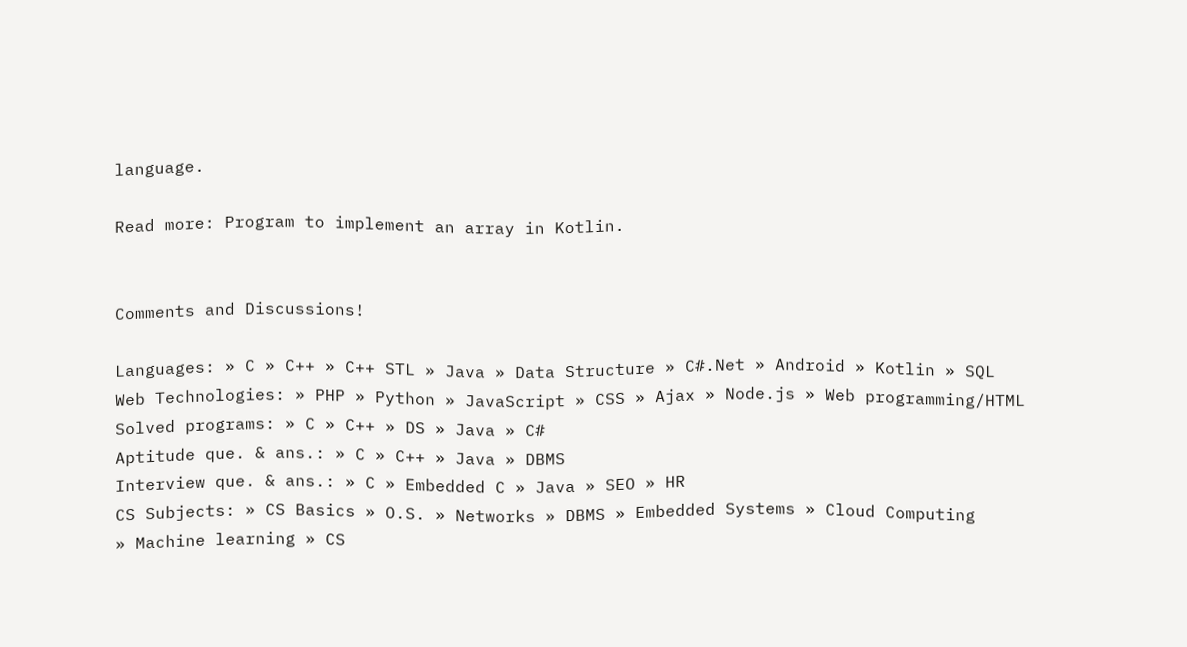language.

Read more: Program to implement an array in Kotlin.


Comments and Discussions!

Languages: » C » C++ » C++ STL » Java » Data Structure » C#.Net » Android » Kotlin » SQL
Web Technologies: » PHP » Python » JavaScript » CSS » Ajax » Node.js » Web programming/HTML
Solved programs: » C » C++ » DS » Java » C#
Aptitude que. & ans.: » C » C++ » Java » DBMS
Interview que. & ans.: » C » Embedded C » Java » SEO » HR
CS Subjects: » CS Basics » O.S. » Networks » DBMS » Embedded Systems » Cloud Computing
» Machine learning » CS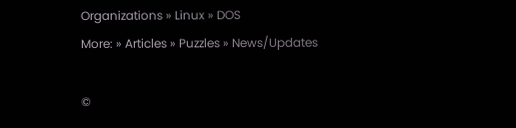Organizations » Linux » DOS
More: » Articles » Puzzles » News/Updates

©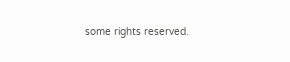some rights reserved.